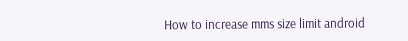How to increase mms size limit android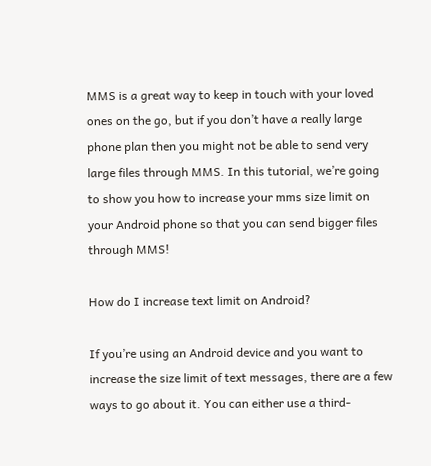MMS is a great way to keep in touch with your loved ones on the go, but if you don’t have a really large phone plan then you might not be able to send very large files through MMS. In this tutorial, we’re going to show you how to increase your mms size limit on your Android phone so that you can send bigger files through MMS!

How do I increase text limit on Android?

If you’re using an Android device and you want to increase the size limit of text messages, there are a few ways to go about it. You can either use a third-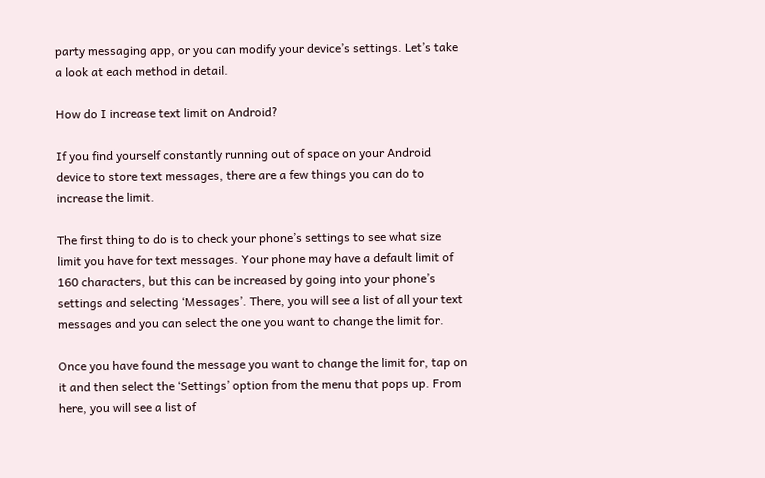party messaging app, or you can modify your device’s settings. Let’s take a look at each method in detail.

How do I increase text limit on Android?

If you find yourself constantly running out of space on your Android device to store text messages, there are a few things you can do to increase the limit.

The first thing to do is to check your phone’s settings to see what size limit you have for text messages. Your phone may have a default limit of 160 characters, but this can be increased by going into your phone’s settings and selecting ‘Messages’. There, you will see a list of all your text messages and you can select the one you want to change the limit for.

Once you have found the message you want to change the limit for, tap on it and then select the ‘Settings’ option from the menu that pops up. From here, you will see a list of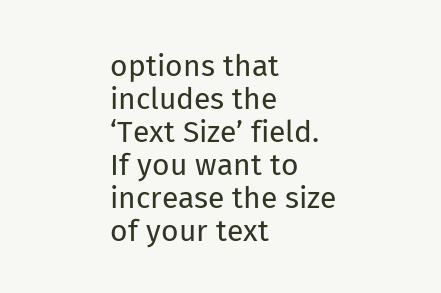options that includes the ‘Text Size’ field. If you want to increase the size of your text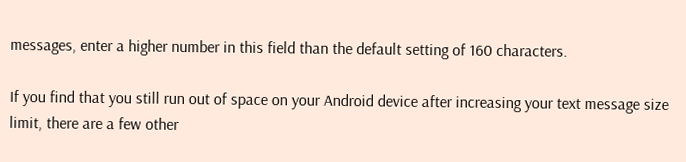messages, enter a higher number in this field than the default setting of 160 characters.

If you find that you still run out of space on your Android device after increasing your text message size limit, there are a few other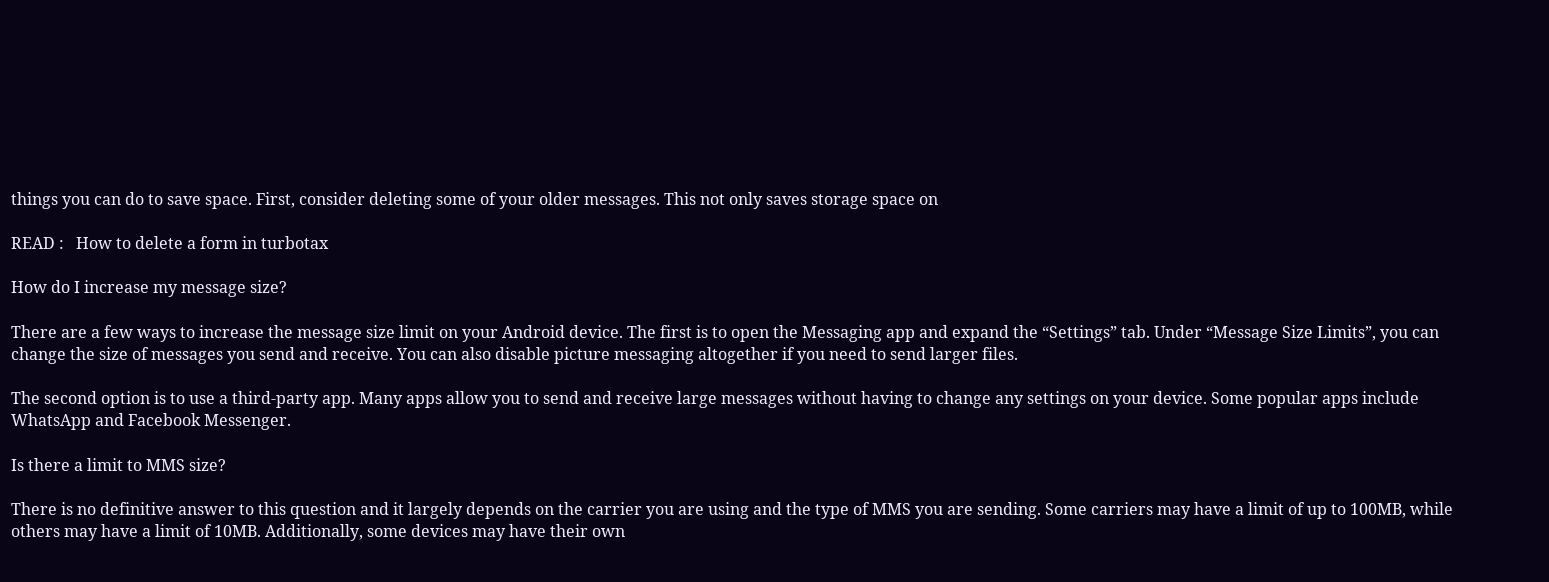things you can do to save space. First, consider deleting some of your older messages. This not only saves storage space on

READ :   How to delete a form in turbotax

How do I increase my message size?

There are a few ways to increase the message size limit on your Android device. The first is to open the Messaging app and expand the “Settings” tab. Under “Message Size Limits”, you can change the size of messages you send and receive. You can also disable picture messaging altogether if you need to send larger files.

The second option is to use a third-party app. Many apps allow you to send and receive large messages without having to change any settings on your device. Some popular apps include WhatsApp and Facebook Messenger.

Is there a limit to MMS size?

There is no definitive answer to this question and it largely depends on the carrier you are using and the type of MMS you are sending. Some carriers may have a limit of up to 100MB, while others may have a limit of 10MB. Additionally, some devices may have their own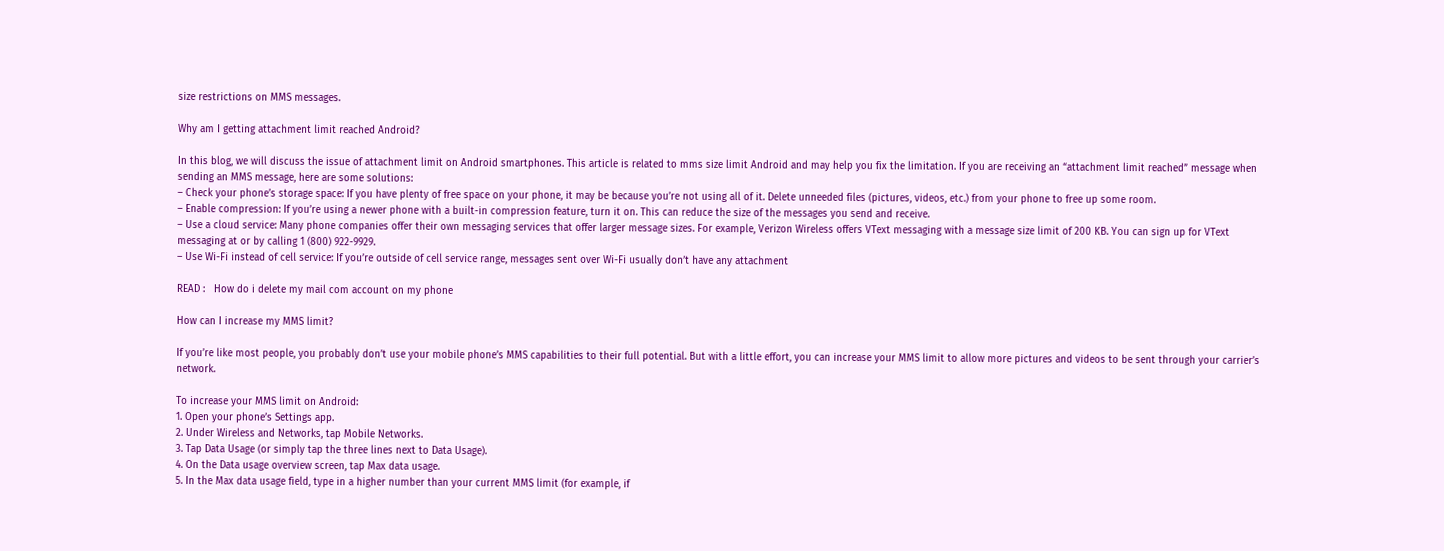size restrictions on MMS messages.

Why am I getting attachment limit reached Android?

In this blog, we will discuss the issue of attachment limit on Android smartphones. This article is related to mms size limit Android and may help you fix the limitation. If you are receiving an “attachment limit reached” message when sending an MMS message, here are some solutions:
– Check your phone’s storage space: If you have plenty of free space on your phone, it may be because you’re not using all of it. Delete unneeded files (pictures, videos, etc.) from your phone to free up some room.
– Enable compression: If you’re using a newer phone with a built-in compression feature, turn it on. This can reduce the size of the messages you send and receive.
– Use a cloud service: Many phone companies offer their own messaging services that offer larger message sizes. For example, Verizon Wireless offers VText messaging with a message size limit of 200 KB. You can sign up for VText messaging at or by calling 1 (800) 922-9929.
– Use Wi-Fi instead of cell service: If you’re outside of cell service range, messages sent over Wi-Fi usually don’t have any attachment

READ :   How do i delete my mail com account on my phone

How can I increase my MMS limit?

If you’re like most people, you probably don’t use your mobile phone’s MMS capabilities to their full potential. But with a little effort, you can increase your MMS limit to allow more pictures and videos to be sent through your carrier’s network.

To increase your MMS limit on Android:
1. Open your phone’s Settings app.
2. Under Wireless and Networks, tap Mobile Networks.
3. Tap Data Usage (or simply tap the three lines next to Data Usage).
4. On the Data usage overview screen, tap Max data usage.
5. In the Max data usage field, type in a higher number than your current MMS limit (for example, if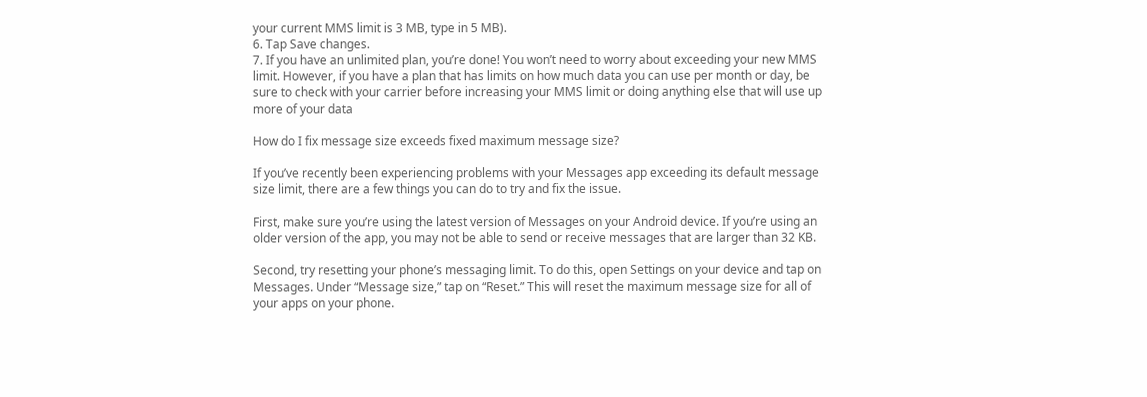your current MMS limit is 3 MB, type in 5 MB).
6. Tap Save changes.
7. If you have an unlimited plan, you’re done! You won’t need to worry about exceeding your new MMS limit. However, if you have a plan that has limits on how much data you can use per month or day, be sure to check with your carrier before increasing your MMS limit or doing anything else that will use up more of your data

How do I fix message size exceeds fixed maximum message size?

If you’ve recently been experiencing problems with your Messages app exceeding its default message size limit, there are a few things you can do to try and fix the issue.

First, make sure you’re using the latest version of Messages on your Android device. If you’re using an older version of the app, you may not be able to send or receive messages that are larger than 32 KB.

Second, try resetting your phone’s messaging limit. To do this, open Settings on your device and tap on Messages. Under “Message size,” tap on “Reset.” This will reset the maximum message size for all of your apps on your phone.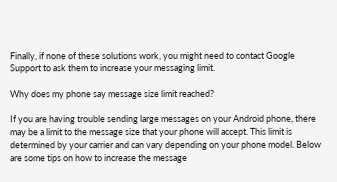Finally, if none of these solutions work, you might need to contact Google Support to ask them to increase your messaging limit.

Why does my phone say message size limit reached?

If you are having trouble sending large messages on your Android phone, there may be a limit to the message size that your phone will accept. This limit is determined by your carrier and can vary depending on your phone model. Below are some tips on how to increase the message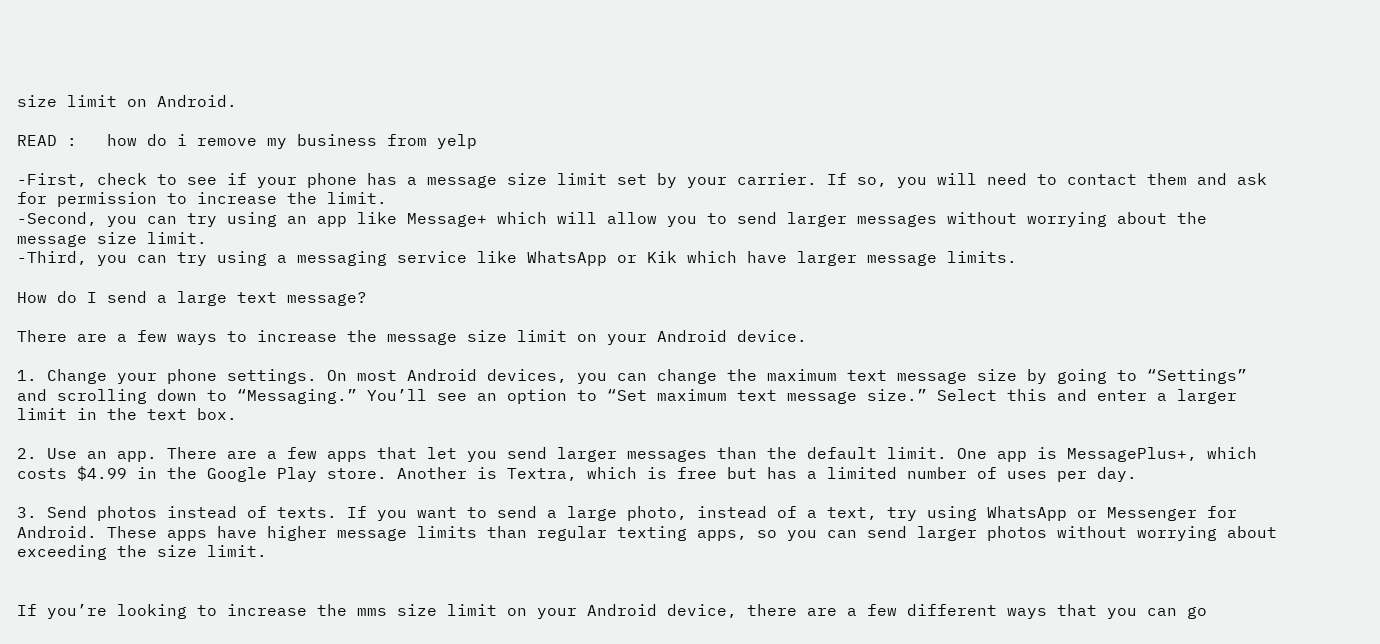size limit on Android.

READ :   how do i remove my business from yelp

-First, check to see if your phone has a message size limit set by your carrier. If so, you will need to contact them and ask for permission to increase the limit.
-Second, you can try using an app like Message+ which will allow you to send larger messages without worrying about the message size limit.
-Third, you can try using a messaging service like WhatsApp or Kik which have larger message limits.

How do I send a large text message?

There are a few ways to increase the message size limit on your Android device.

1. Change your phone settings. On most Android devices, you can change the maximum text message size by going to “Settings” and scrolling down to “Messaging.” You’ll see an option to “Set maximum text message size.” Select this and enter a larger limit in the text box.

2. Use an app. There are a few apps that let you send larger messages than the default limit. One app is MessagePlus+, which costs $4.99 in the Google Play store. Another is Textra, which is free but has a limited number of uses per day.

3. Send photos instead of texts. If you want to send a large photo, instead of a text, try using WhatsApp or Messenger for Android. These apps have higher message limits than regular texting apps, so you can send larger photos without worrying about exceeding the size limit.


If you’re looking to increase the mms size limit on your Android device, there are a few different ways that you can go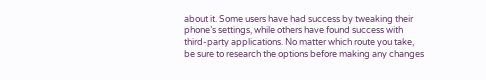about it. Some users have had success by tweaking their phone’s settings, while others have found success with third-party applications. No matter which route you take, be sure to research the options before making any changes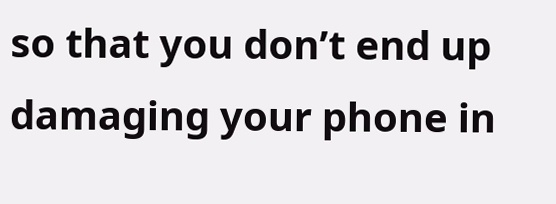so that you don’t end up damaging your phone in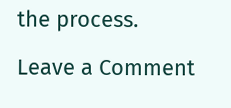the process.

Leave a Comment